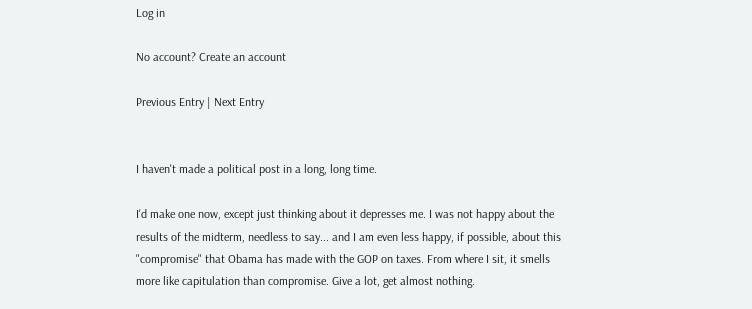Log in

No account? Create an account

Previous Entry | Next Entry


I haven't made a political post in a long, long time.

I'd make one now, except just thinking about it depresses me. I was not happy about the results of the midterm, needless to say... and I am even less happy, if possible, about this "compromise" that Obama has made with the GOP on taxes. From where I sit, it smells more like capitulation than compromise. Give a lot, get almost nothing.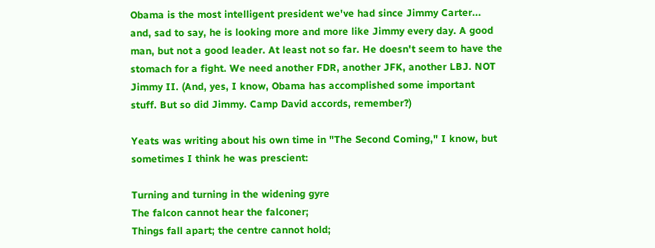Obama is the most intelligent president we've had since Jimmy Carter... and, sad to say, he is looking more and more like Jimmy every day. A good man, but not a good leader. At least not so far. He doesn't seem to have the stomach for a fight. We need another FDR, another JFK, another LBJ. NOT Jimmy II. (And, yes, I know, Obama has accomplished some important stuff. But so did Jimmy. Camp David accords, remember?)

Yeats was writing about his own time in "The Second Coming," I know, but sometimes I think he was prescient:

Turning and turning in the widening gyre
The falcon cannot hear the falconer;
Things fall apart; the centre cannot hold;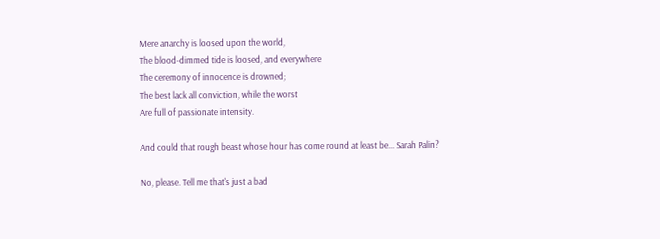Mere anarchy is loosed upon the world,
The blood-dimmed tide is loosed, and everywhere
The ceremony of innocence is drowned;
The best lack all conviction, while the worst
Are full of passionate intensity.

And could that rough beast whose hour has come round at least be... Sarah Palin?

No, please. Tell me that's just a bad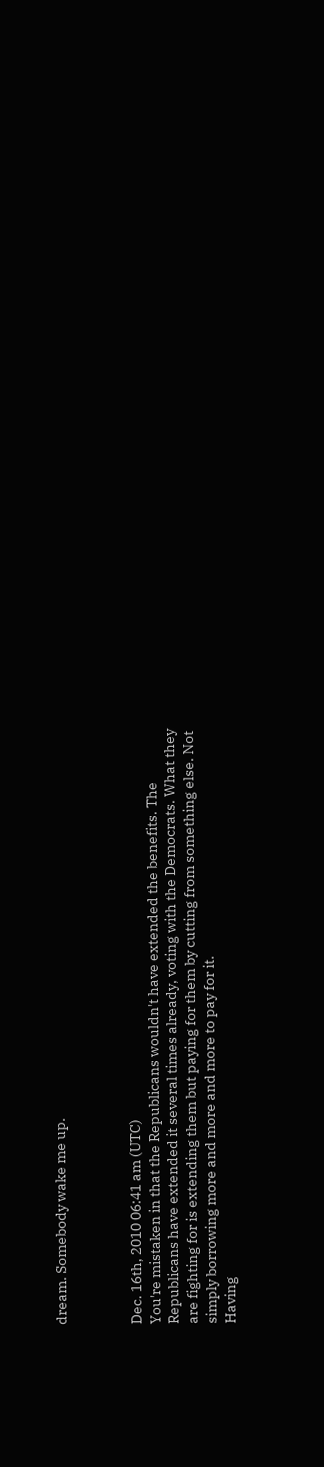dream. Somebody wake me up.



Dec. 16th, 2010 06:41 am (UTC)
You're mistaken in that the Republicans wouldn't have extended the benefits. The Republicans have extended it several times already, voting with the Democrats. What they are fighting for is extending them but paying for them by cutting from something else. Not simply borrowing more and more and more to pay for it.
Having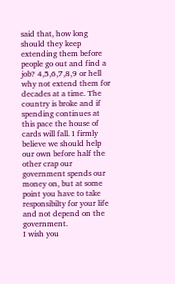said that, how long should they keep extending them before people go out and find a job? 4,5,6,7,8,9 or hell why not extend them for decades at a time. The country is broke and if spending continues at this pace the house of cards will fall. I firmly believe we should help our own before half the other crap our government spends our money on, but at some point you have to take responsibilty for your life and not depend on the government.
I wish you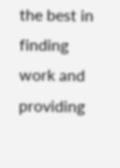the best in finding work and providing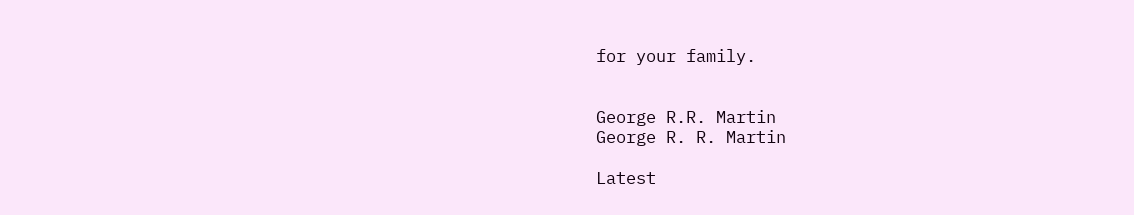for your family.


George R.R. Martin
George R. R. Martin

Latest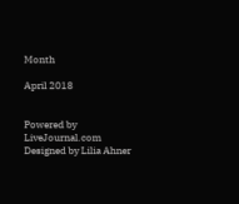Month

April 2018


Powered by LiveJournal.com
Designed by Lilia Ahner